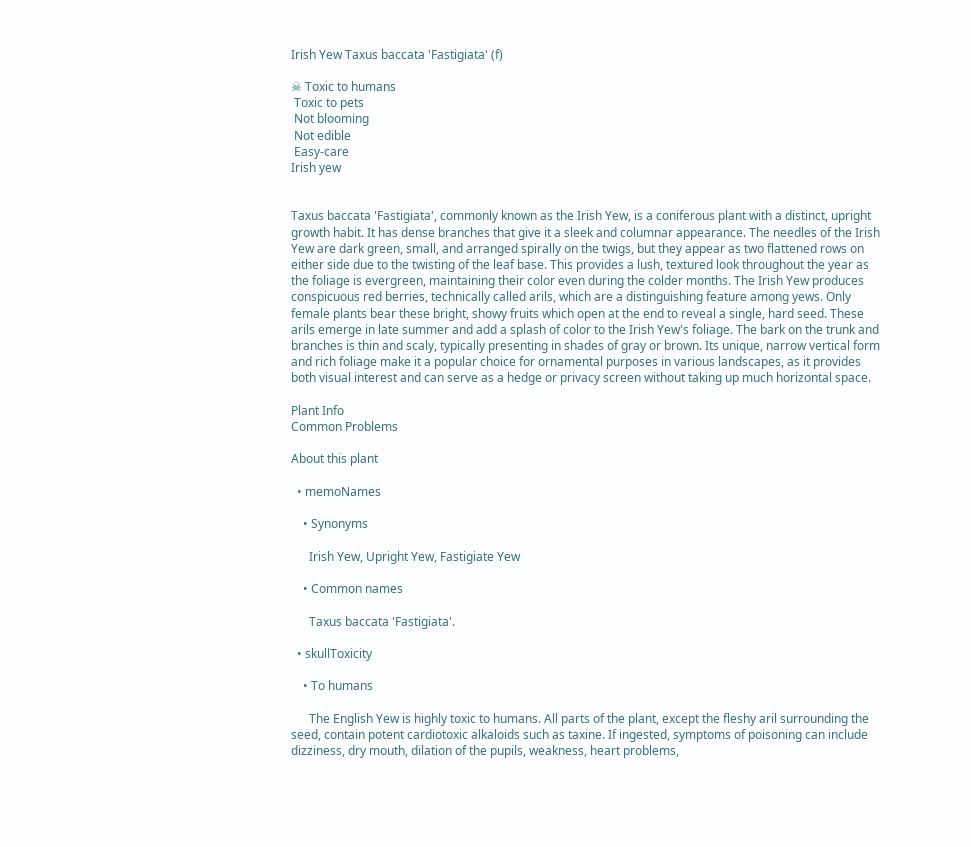Irish Yew Taxus baccata 'Fastigiata' (f)

☠ Toxic to humans
 Toxic to pets
 Not blooming
 Not edible
 Easy-care
Irish yew


Taxus baccata 'Fastigiata', commonly known as the Irish Yew, is a coniferous plant with a distinct, upright growth habit. It has dense branches that give it a sleek and columnar appearance. The needles of the Irish Yew are dark green, small, and arranged spirally on the twigs, but they appear as two flattened rows on either side due to the twisting of the leaf base. This provides a lush, textured look throughout the year as the foliage is evergreen, maintaining their color even during the colder months. The Irish Yew produces conspicuous red berries, technically called arils, which are a distinguishing feature among yews. Only female plants bear these bright, showy fruits which open at the end to reveal a single, hard seed. These arils emerge in late summer and add a splash of color to the Irish Yew's foliage. The bark on the trunk and branches is thin and scaly, typically presenting in shades of gray or brown. Its unique, narrow vertical form and rich foliage make it a popular choice for ornamental purposes in various landscapes, as it provides both visual interest and can serve as a hedge or privacy screen without taking up much horizontal space.

Plant Info
Common Problems

About this plant

  • memoNames

    • Synonyms

      Irish Yew, Upright Yew, Fastigiate Yew

    • Common names

      Taxus baccata 'Fastigiata'.

  • skullToxicity

    • To humans

      The English Yew is highly toxic to humans. All parts of the plant, except the fleshy aril surrounding the seed, contain potent cardiotoxic alkaloids such as taxine. If ingested, symptoms of poisoning can include dizziness, dry mouth, dilation of the pupils, weakness, heart problems,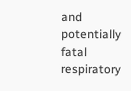and potentially fatal respiratory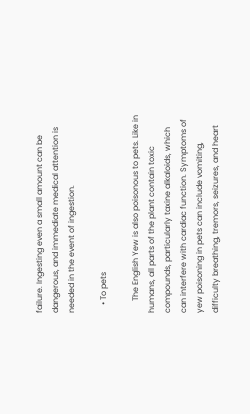failure. Ingesting even a small amount can be dangerous, and immediate medical attention is needed in the event of ingestion.

    • To pets

      The English Yew is also poisonous to pets. Like in humans, all parts of the plant contain toxic compounds, particularly taxine alkaloids, which can interfere with cardiac function. Symptoms of yew poisoning in pets can include vomiting, difficulty breathing, tremors, seizures, and heart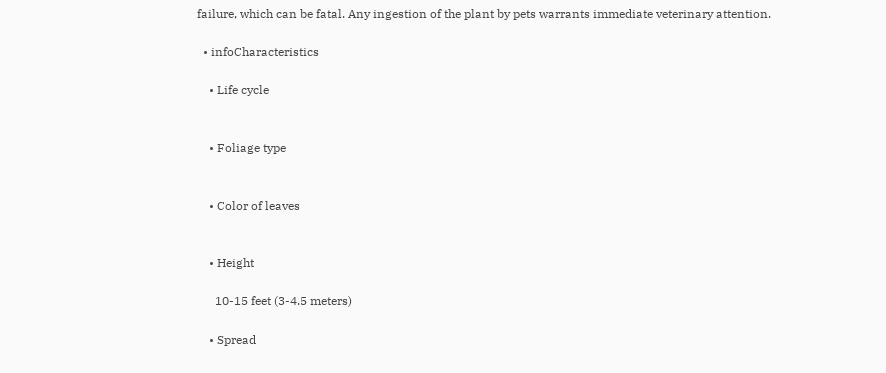failure, which can be fatal. Any ingestion of the plant by pets warrants immediate veterinary attention.

  • infoCharacteristics

    • Life cycle


    • Foliage type


    • Color of leaves


    • Height

      10-15 feet (3-4.5 meters)

    • Spread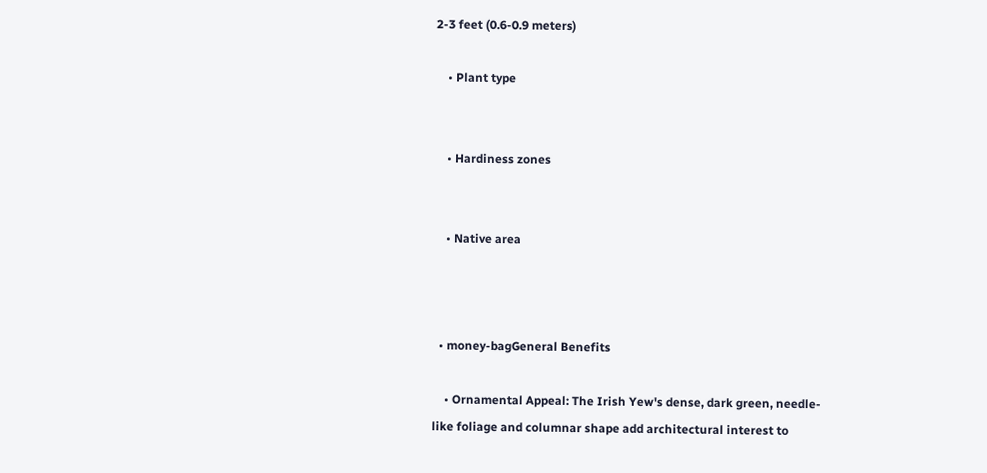2-3 feet (0.6-0.9 meters)

    • Plant type


    • Hardiness zones


    • Native area



  • money-bagGeneral Benefits

    • Ornamental Appeal: The Irish Yew's dense, dark green, needle-like foliage and columnar shape add architectural interest to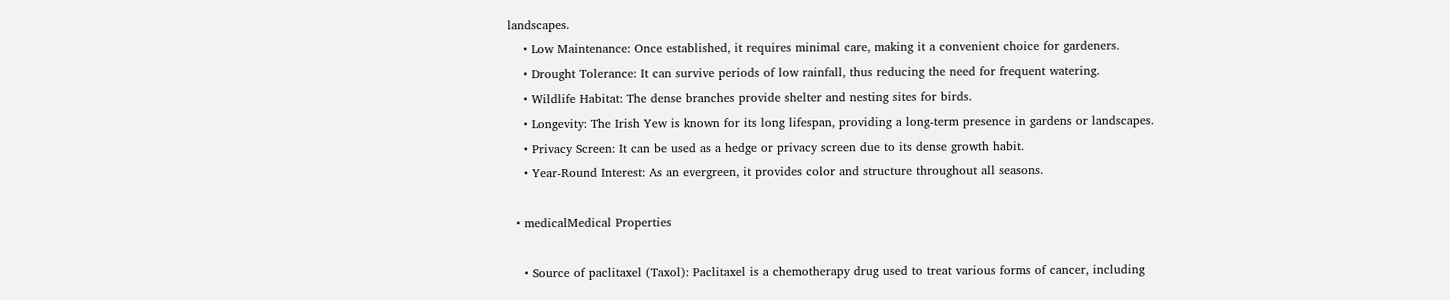landscapes.
    • Low Maintenance: Once established, it requires minimal care, making it a convenient choice for gardeners.
    • Drought Tolerance: It can survive periods of low rainfall, thus reducing the need for frequent watering.
    • Wildlife Habitat: The dense branches provide shelter and nesting sites for birds.
    • Longevity: The Irish Yew is known for its long lifespan, providing a long-term presence in gardens or landscapes.
    • Privacy Screen: It can be used as a hedge or privacy screen due to its dense growth habit.
    • Year-Round Interest: As an evergreen, it provides color and structure throughout all seasons.

  • medicalMedical Properties

    • Source of paclitaxel (Taxol): Paclitaxel is a chemotherapy drug used to treat various forms of cancer, including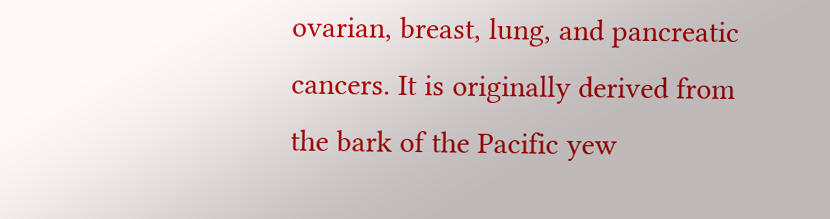ovarian, breast, lung, and pancreatic cancers. It is originally derived from the bark of the Pacific yew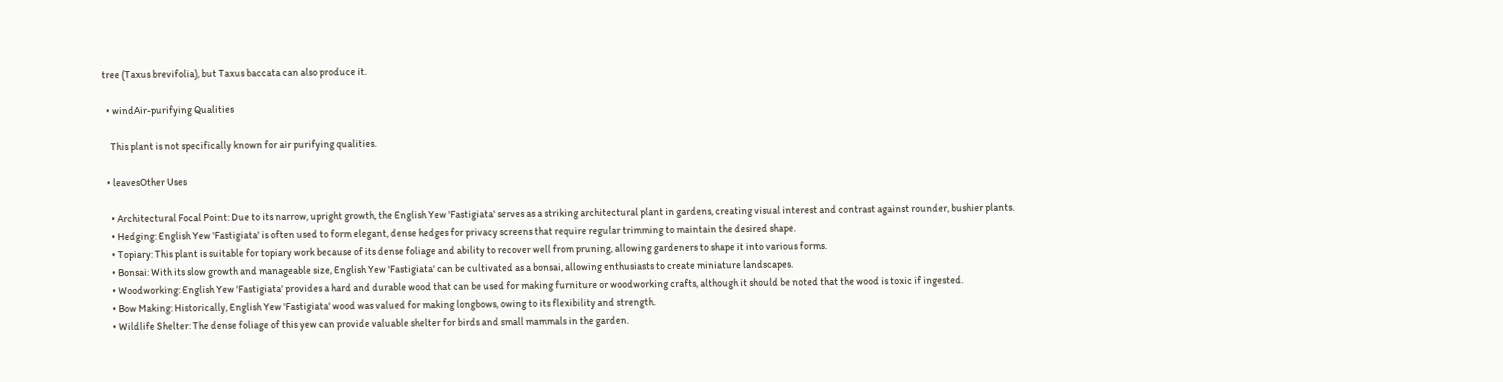tree (Taxus brevifolia), but Taxus baccata can also produce it.

  • windAir-purifying Qualities

    This plant is not specifically known for air purifying qualities.

  • leavesOther Uses

    • Architectural Focal Point: Due to its narrow, upright growth, the English Yew 'Fastigiata' serves as a striking architectural plant in gardens, creating visual interest and contrast against rounder, bushier plants.
    • Hedging: English Yew 'Fastigiata' is often used to form elegant, dense hedges for privacy screens that require regular trimming to maintain the desired shape.
    • Topiary: This plant is suitable for topiary work because of its dense foliage and ability to recover well from pruning, allowing gardeners to shape it into various forms.
    • Bonsai: With its slow growth and manageable size, English Yew 'Fastigiata' can be cultivated as a bonsai, allowing enthusiasts to create miniature landscapes.
    • Woodworking: English Yew 'Fastigiata' provides a hard and durable wood that can be used for making furniture or woodworking crafts, although it should be noted that the wood is toxic if ingested.
    • Bow Making: Historically, English Yew 'Fastigiata' wood was valued for making longbows, owing to its flexibility and strength.
    • Wildlife Shelter: The dense foliage of this yew can provide valuable shelter for birds and small mammals in the garden.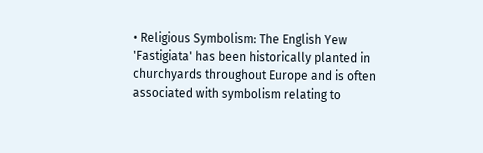• Religious Symbolism: The English Yew 'Fastigiata' has been historically planted in churchyards throughout Europe and is often associated with symbolism relating to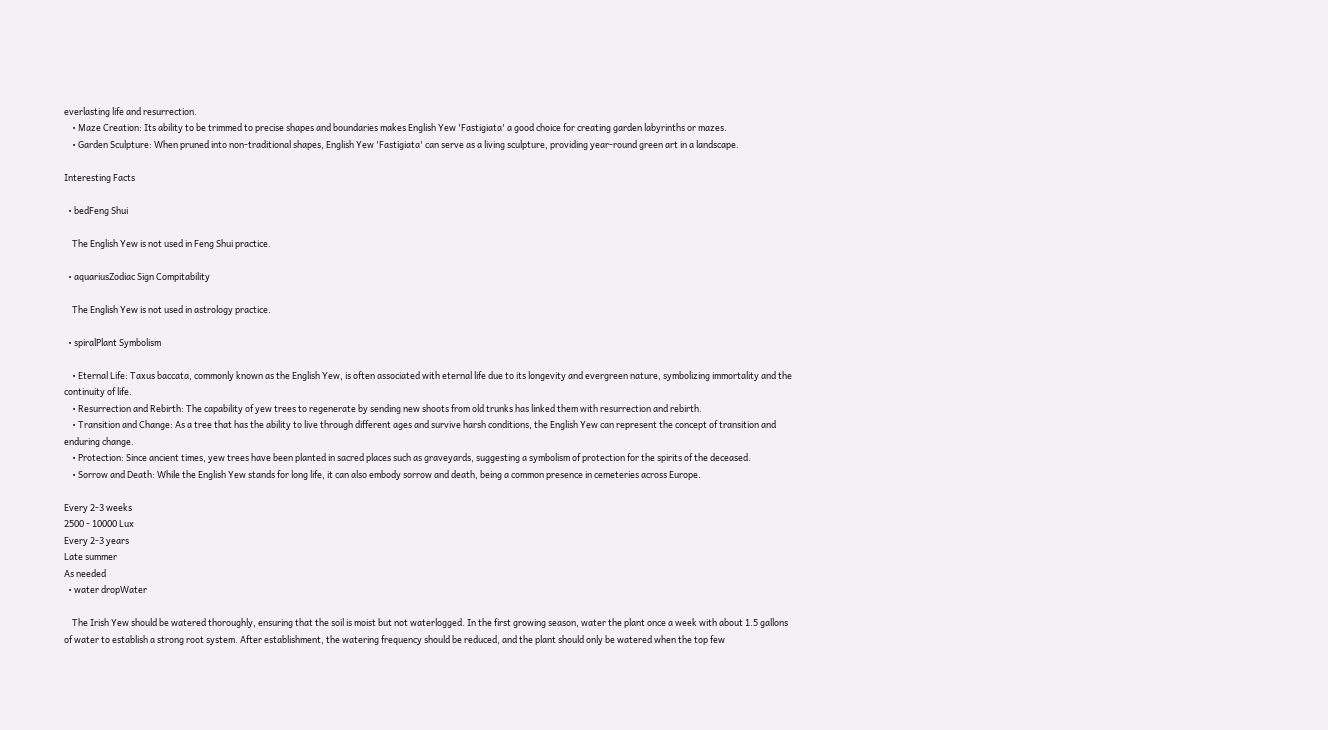everlasting life and resurrection.
    • Maze Creation: Its ability to be trimmed to precise shapes and boundaries makes English Yew 'Fastigiata' a good choice for creating garden labyrinths or mazes.
    • Garden Sculpture: When pruned into non-traditional shapes, English Yew 'Fastigiata' can serve as a living sculpture, providing year-round green art in a landscape.

Interesting Facts

  • bedFeng Shui

    The English Yew is not used in Feng Shui practice.

  • aquariusZodiac Sign Compitability

    The English Yew is not used in astrology practice.

  • spiralPlant Symbolism

    • Eternal Life: Taxus baccata, commonly known as the English Yew, is often associated with eternal life due to its longevity and evergreen nature, symbolizing immortality and the continuity of life.
    • Resurrection and Rebirth: The capability of yew trees to regenerate by sending new shoots from old trunks has linked them with resurrection and rebirth.
    • Transition and Change: As a tree that has the ability to live through different ages and survive harsh conditions, the English Yew can represent the concept of transition and enduring change.
    • Protection: Since ancient times, yew trees have been planted in sacred places such as graveyards, suggesting a symbolism of protection for the spirits of the deceased.
    • Sorrow and Death: While the English Yew stands for long life, it can also embody sorrow and death, being a common presence in cemeteries across Europe.

Every 2-3 weeks
2500 - 10000 Lux
Every 2-3 years
Late summer
As needed
  • water dropWater

    The Irish Yew should be watered thoroughly, ensuring that the soil is moist but not waterlogged. In the first growing season, water the plant once a week with about 1.5 gallons of water to establish a strong root system. After establishment, the watering frequency should be reduced, and the plant should only be watered when the top few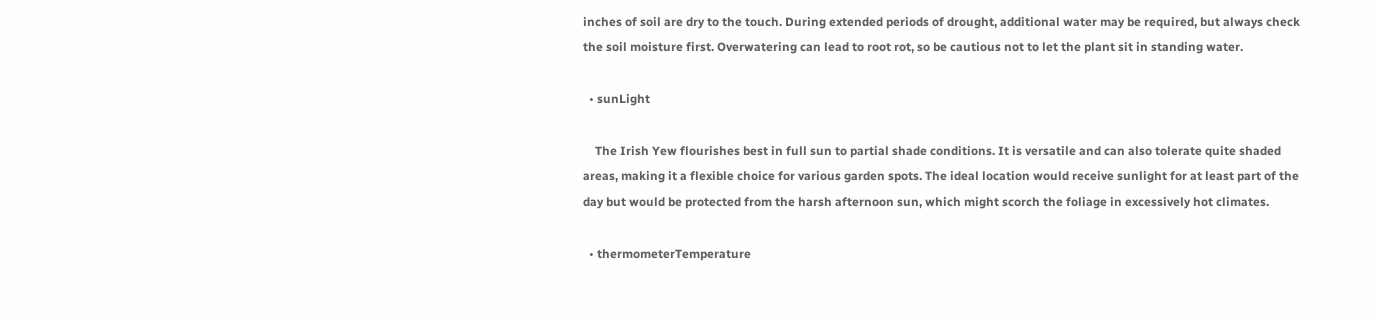inches of soil are dry to the touch. During extended periods of drought, additional water may be required, but always check the soil moisture first. Overwatering can lead to root rot, so be cautious not to let the plant sit in standing water.

  • sunLight

    The Irish Yew flourishes best in full sun to partial shade conditions. It is versatile and can also tolerate quite shaded areas, making it a flexible choice for various garden spots. The ideal location would receive sunlight for at least part of the day but would be protected from the harsh afternoon sun, which might scorch the foliage in excessively hot climates.

  • thermometerTemperature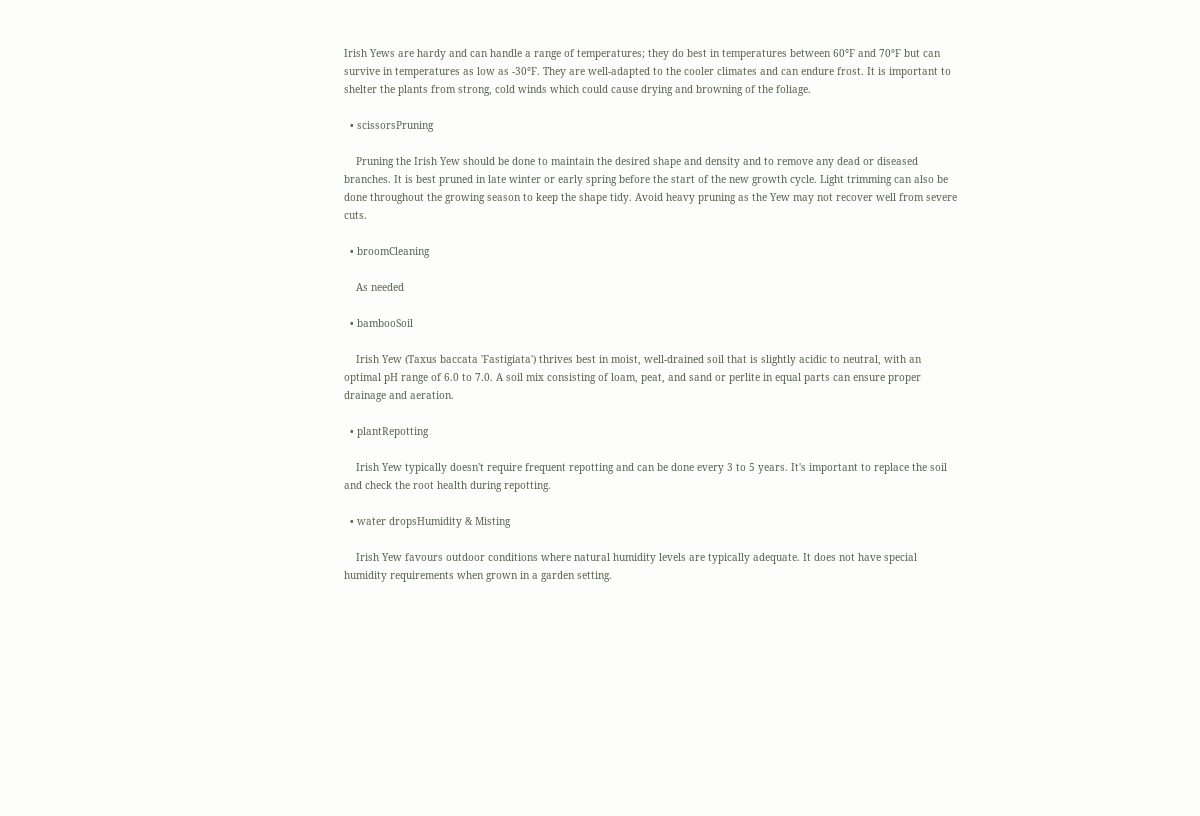Irish Yews are hardy and can handle a range of temperatures; they do best in temperatures between 60°F and 70°F but can survive in temperatures as low as -30°F. They are well-adapted to the cooler climates and can endure frost. It is important to shelter the plants from strong, cold winds which could cause drying and browning of the foliage.

  • scissorsPruning

    Pruning the Irish Yew should be done to maintain the desired shape and density and to remove any dead or diseased branches. It is best pruned in late winter or early spring before the start of the new growth cycle. Light trimming can also be done throughout the growing season to keep the shape tidy. Avoid heavy pruning as the Yew may not recover well from severe cuts.

  • broomCleaning

    As needed

  • bambooSoil

    Irish Yew (Taxus baccata 'Fastigiata') thrives best in moist, well-drained soil that is slightly acidic to neutral, with an optimal pH range of 6.0 to 7.0. A soil mix consisting of loam, peat, and sand or perlite in equal parts can ensure proper drainage and aeration.

  • plantRepotting

    Irish Yew typically doesn't require frequent repotting and can be done every 3 to 5 years. It's important to replace the soil and check the root health during repotting.

  • water dropsHumidity & Misting

    Irish Yew favours outdoor conditions where natural humidity levels are typically adequate. It does not have special humidity requirements when grown in a garden setting.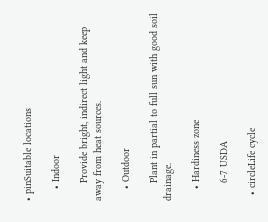• pinSuitable locations

    • Indoor

      Provide bright, indirect light and keep away from heat sources.

    • Outdoor

      Plant in partial to full sun with good soil drainage.

    • Hardiness zone

      6-7 USDA

  • circleLife cycle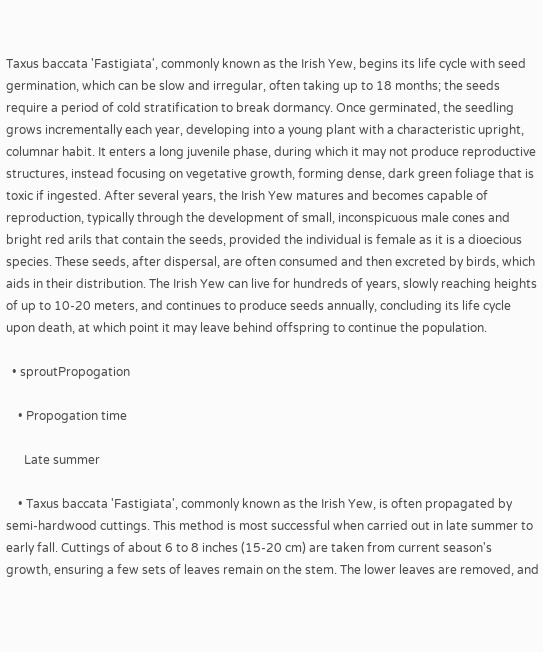Taxus baccata 'Fastigiata', commonly known as the Irish Yew, begins its life cycle with seed germination, which can be slow and irregular, often taking up to 18 months; the seeds require a period of cold stratification to break dormancy. Once germinated, the seedling grows incrementally each year, developing into a young plant with a characteristic upright, columnar habit. It enters a long juvenile phase, during which it may not produce reproductive structures, instead focusing on vegetative growth, forming dense, dark green foliage that is toxic if ingested. After several years, the Irish Yew matures and becomes capable of reproduction, typically through the development of small, inconspicuous male cones and bright red arils that contain the seeds, provided the individual is female as it is a dioecious species. These seeds, after dispersal, are often consumed and then excreted by birds, which aids in their distribution. The Irish Yew can live for hundreds of years, slowly reaching heights of up to 10-20 meters, and continues to produce seeds annually, concluding its life cycle upon death, at which point it may leave behind offspring to continue the population.

  • sproutPropogation

    • Propogation time

      Late summer

    • Taxus baccata 'Fastigiata', commonly known as the Irish Yew, is often propagated by semi-hardwood cuttings. This method is most successful when carried out in late summer to early fall. Cuttings of about 6 to 8 inches (15-20 cm) are taken from current season's growth, ensuring a few sets of leaves remain on the stem. The lower leaves are removed, and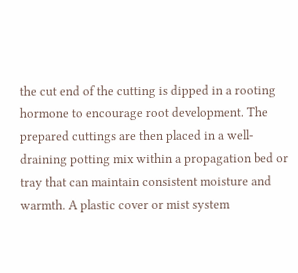the cut end of the cutting is dipped in a rooting hormone to encourage root development. The prepared cuttings are then placed in a well-draining potting mix within a propagation bed or tray that can maintain consistent moisture and warmth. A plastic cover or mist system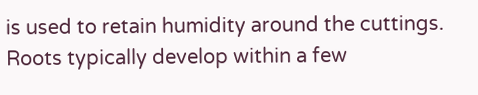is used to retain humidity around the cuttings. Roots typically develop within a few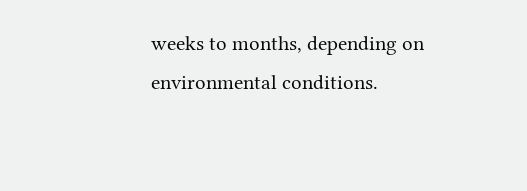weeks to months, depending on environmental conditions.